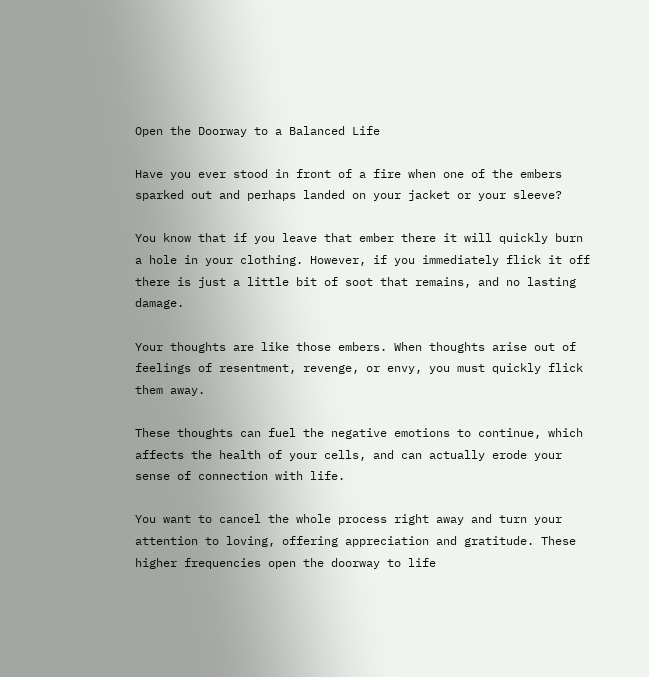Open the Doorway to a Balanced Life

Have you ever stood in front of a fire when one of the embers sparked out and perhaps landed on your jacket or your sleeve?

You know that if you leave that ember there it will quickly burn a hole in your clothing. However, if you immediately flick it off there is just a little bit of soot that remains, and no lasting damage.

Your thoughts are like those embers. When thoughts arise out of feelings of resentment, revenge, or envy, you must quickly flick them away.

These thoughts can fuel the negative emotions to continue, which affects the health of your cells, and can actually erode your sense of connection with life.

You want to cancel the whole process right away and turn your attention to loving, offering appreciation and gratitude. These higher frequencies open the doorway to life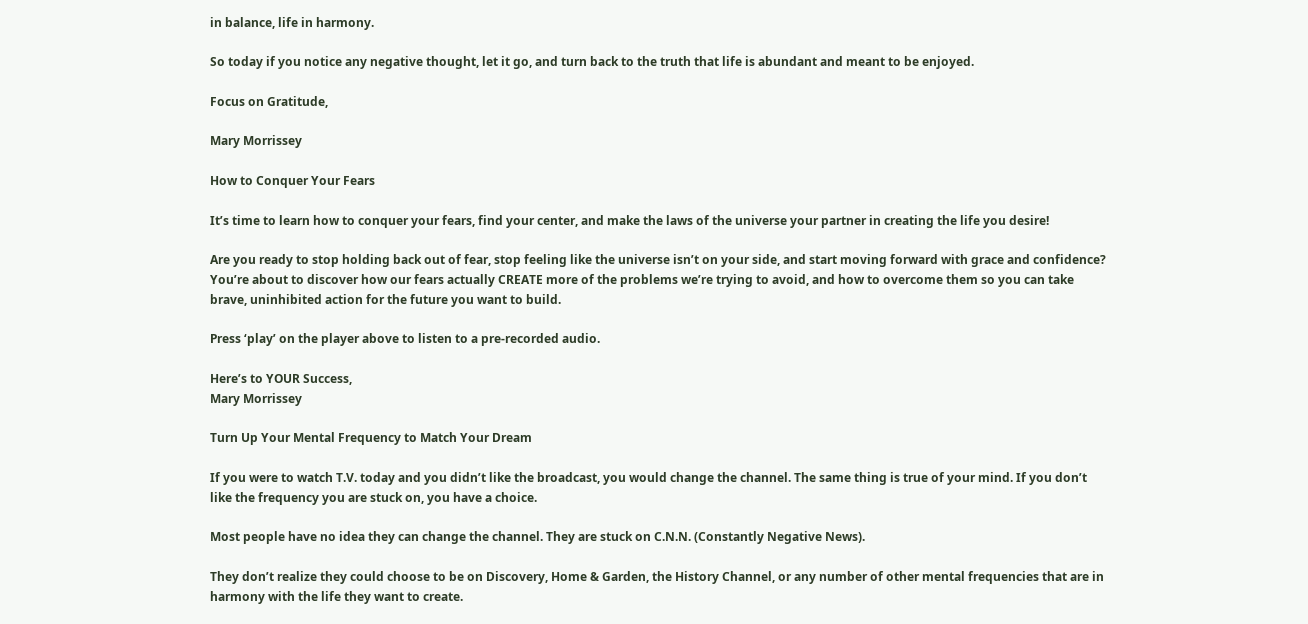in balance, life in harmony.

So today if you notice any negative thought, let it go, and turn back to the truth that life is abundant and meant to be enjoyed.

Focus on Gratitude,

Mary Morrissey

How to Conquer Your Fears

It’s time to learn how to conquer your fears, find your center, and make the laws of the universe your partner in creating the life you desire!

Are you ready to stop holding back out of fear, stop feeling like the universe isn’t on your side, and start moving forward with grace and confidence? You’re about to discover how our fears actually CREATE more of the problems we’re trying to avoid, and how to overcome them so you can take brave, uninhibited action for the future you want to build.

Press ‘play’ on the player above to listen to a pre-recorded audio.

Here’s to YOUR Success,
Mary Morrissey

Turn Up Your Mental Frequency to Match Your Dream

If you were to watch T.V. today and you didn’t like the broadcast, you would change the channel. The same thing is true of your mind. If you don’t like the frequency you are stuck on, you have a choice.

Most people have no idea they can change the channel. They are stuck on C.N.N. (Constantly Negative News).

They don’t realize they could choose to be on Discovery, Home & Garden, the History Channel, or any number of other mental frequencies that are in harmony with the life they want to create.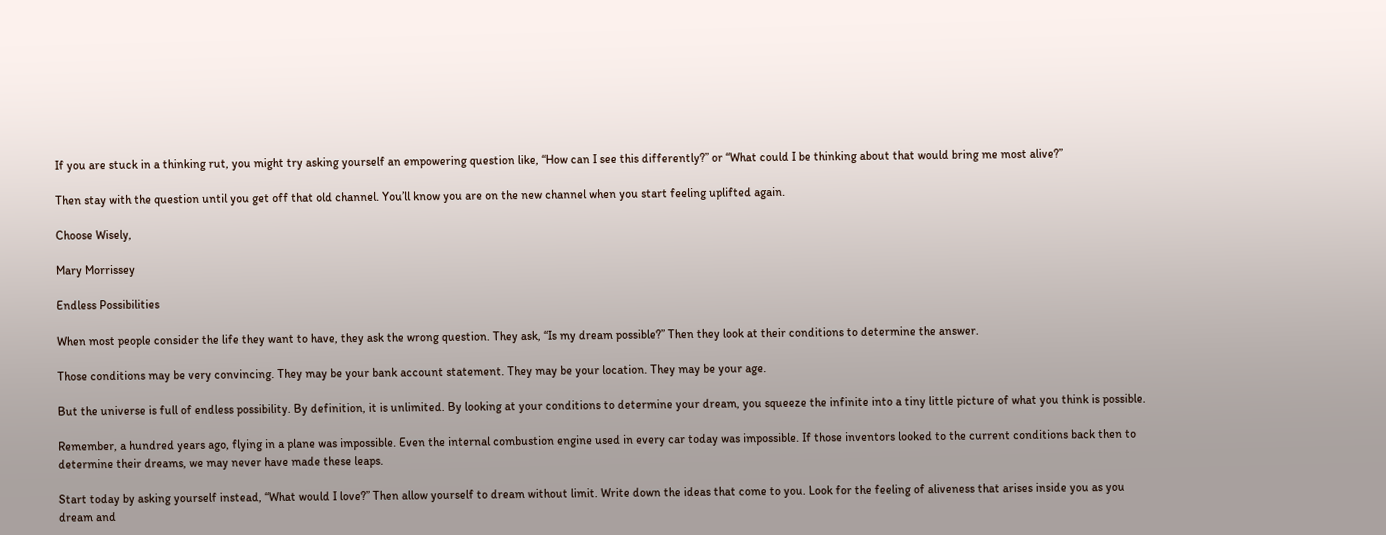If you are stuck in a thinking rut, you might try asking yourself an empowering question like, “How can I see this differently?” or “What could I be thinking about that would bring me most alive?”

Then stay with the question until you get off that old channel. You’ll know you are on the new channel when you start feeling uplifted again.

Choose Wisely,

Mary Morrissey

Endless Possibilities

When most people consider the life they want to have, they ask the wrong question. They ask, “Is my dream possible?” Then they look at their conditions to determine the answer.

Those conditions may be very convincing. They may be your bank account statement. They may be your location. They may be your age.

But the universe is full of endless possibility. By definition, it is unlimited. By looking at your conditions to determine your dream, you squeeze the infinite into a tiny little picture of what you think is possible.

Remember, a hundred years ago, flying in a plane was impossible. Even the internal combustion engine used in every car today was impossible. If those inventors looked to the current conditions back then to determine their dreams, we may never have made these leaps.

Start today by asking yourself instead, “What would I love?” Then allow yourself to dream without limit. Write down the ideas that come to you. Look for the feeling of aliveness that arises inside you as you dream and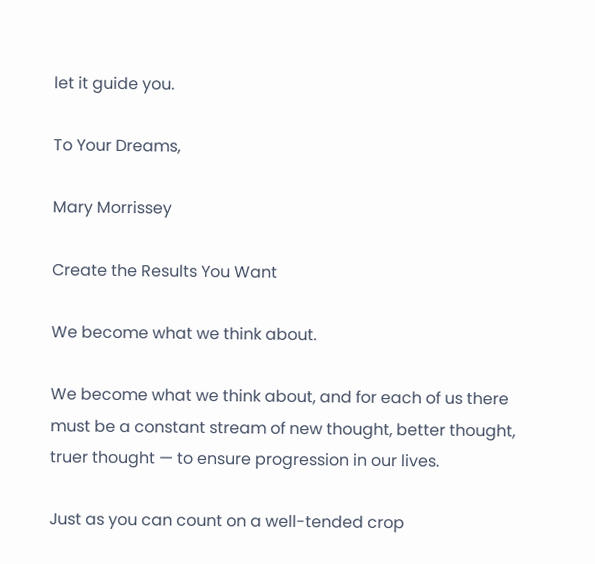let it guide you.

To Your Dreams,

Mary Morrissey

Create the Results You Want

We become what we think about.

We become what we think about, and for each of us there must be a constant stream of new thought, better thought, truer thought — to ensure progression in our lives.

Just as you can count on a well-tended crop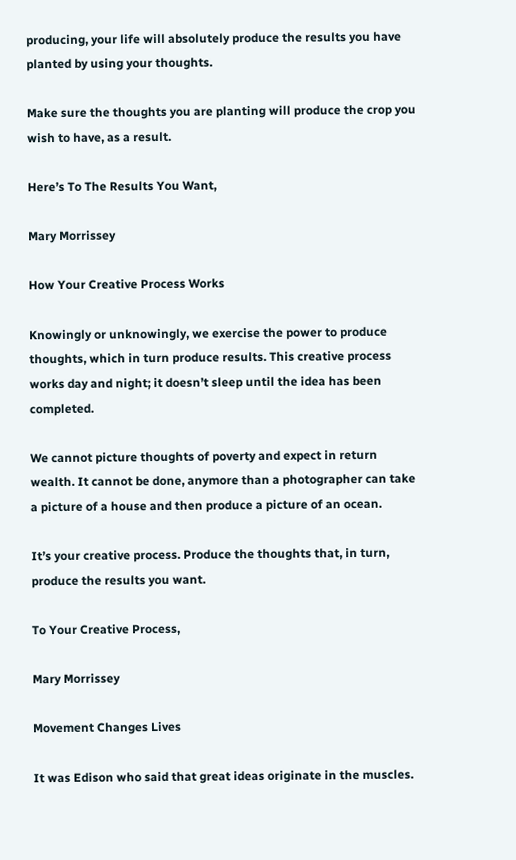producing, your life will absolutely produce the results you have planted by using your thoughts.

Make sure the thoughts you are planting will produce the crop you wish to have, as a result.

Here’s To The Results You Want,

Mary Morrissey

How Your Creative Process Works

Knowingly or unknowingly, we exercise the power to produce thoughts, which in turn produce results. This creative process works day and night; it doesn’t sleep until the idea has been completed.

We cannot picture thoughts of poverty and expect in return wealth. It cannot be done, anymore than a photographer can take a picture of a house and then produce a picture of an ocean.

It’s your creative process. Produce the thoughts that, in turn, produce the results you want.

To Your Creative Process,

Mary Morrissey

Movement Changes Lives

It was Edison who said that great ideas originate in the muscles.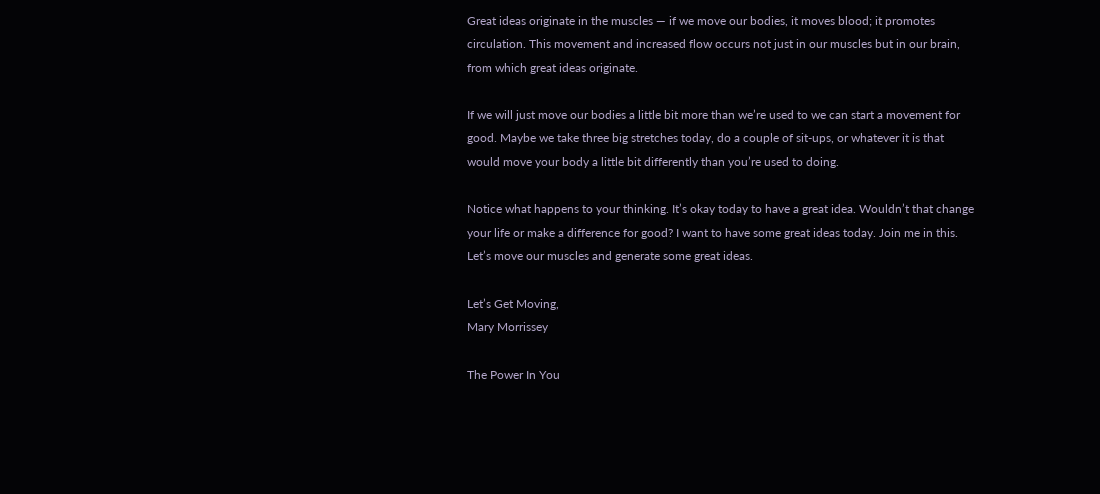Great ideas originate in the muscles — if we move our bodies, it moves blood; it promotes circulation. This movement and increased flow occurs not just in our muscles but in our brain, from which great ideas originate.

If we will just move our bodies a little bit more than we’re used to we can start a movement for good. Maybe we take three big stretches today, do a couple of sit-ups, or whatever it is that would move your body a little bit differently than you’re used to doing.

Notice what happens to your thinking. It’s okay today to have a great idea. Wouldn’t that change your life or make a difference for good? I want to have some great ideas today. Join me in this. Let’s move our muscles and generate some great ideas.

Let’s Get Moving,
Mary Morrissey

The Power In You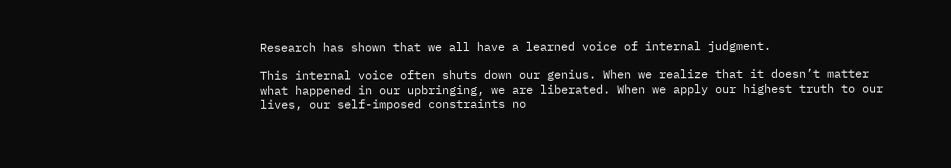Research has shown that we all have a learned voice of internal judgment.

This internal voice often shuts down our genius. When we realize that it doesn’t matter what happened in our upbringing, we are liberated. When we apply our highest truth to our lives, our self-imposed constraints no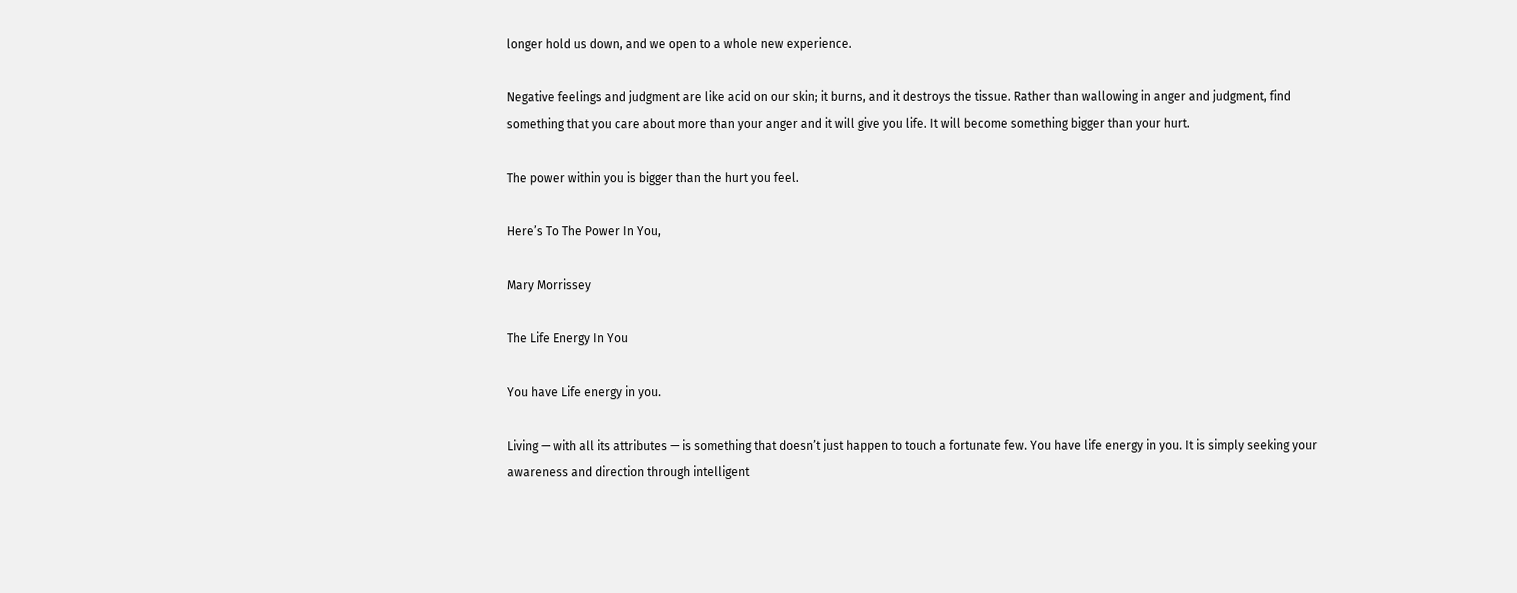longer hold us down, and we open to a whole new experience.

Negative feelings and judgment are like acid on our skin; it burns, and it destroys the tissue. Rather than wallowing in anger and judgment, find something that you care about more than your anger and it will give you life. It will become something bigger than your hurt.

The power within you is bigger than the hurt you feel.

Here’s To The Power In You,

Mary Morrissey

The Life Energy In You

You have Life energy in you.

Living — with all its attributes — is something that doesn’t just happen to touch a fortunate few. You have life energy in you. It is simply seeking your awareness and direction through intelligent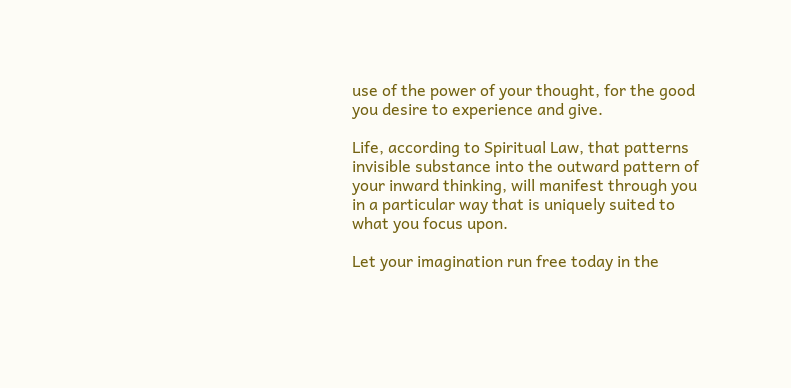use of the power of your thought, for the good you desire to experience and give.

Life, according to Spiritual Law, that patterns invisible substance into the outward pattern of your inward thinking, will manifest through you in a particular way that is uniquely suited to what you focus upon.

Let your imagination run free today in the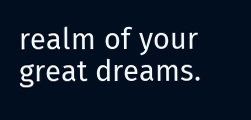realm of your great dreams.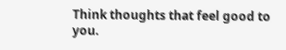Think thoughts that feel good to you.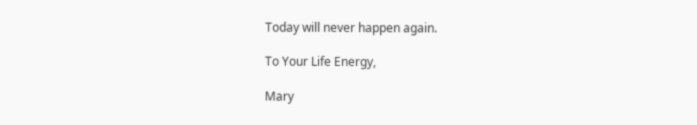Today will never happen again.

To Your Life Energy,

Mary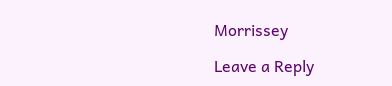Morrissey

Leave a Reply